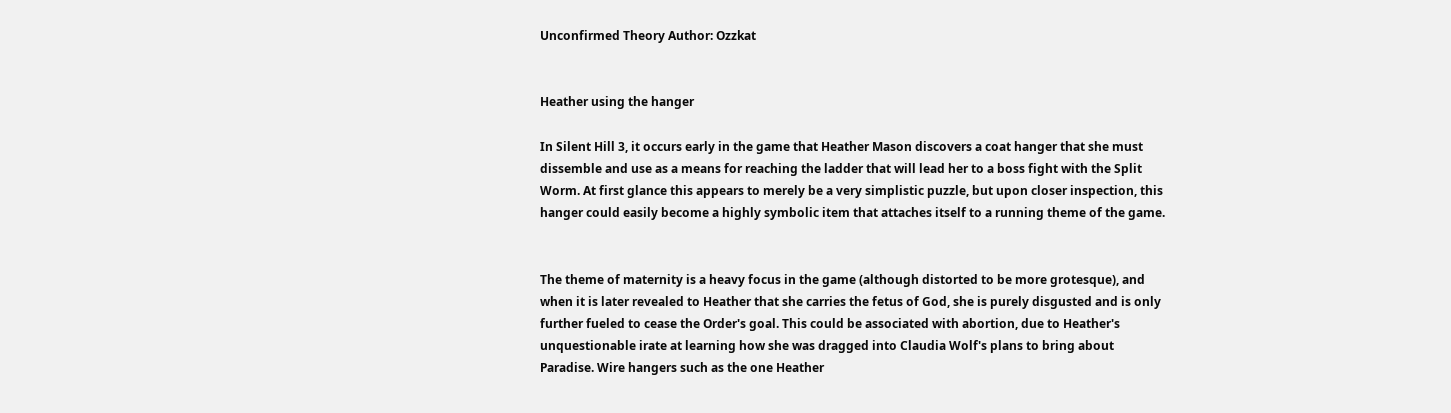Unconfirmed Theory Author: Ozzkat


Heather using the hanger

In Silent Hill 3, it occurs early in the game that Heather Mason discovers a coat hanger that she must dissemble and use as a means for reaching the ladder that will lead her to a boss fight with the Split Worm. At first glance this appears to merely be a very simplistic puzzle, but upon closer inspection, this hanger could easily become a highly symbolic item that attaches itself to a running theme of the game.


The theme of maternity is a heavy focus in the game (although distorted to be more grotesque), and when it is later revealed to Heather that she carries the fetus of God, she is purely disgusted and is only further fueled to cease the Order's goal. This could be associated with abortion, due to Heather's unquestionable irate at learning how she was dragged into Claudia Wolf's plans to bring about Paradise. Wire hangers such as the one Heather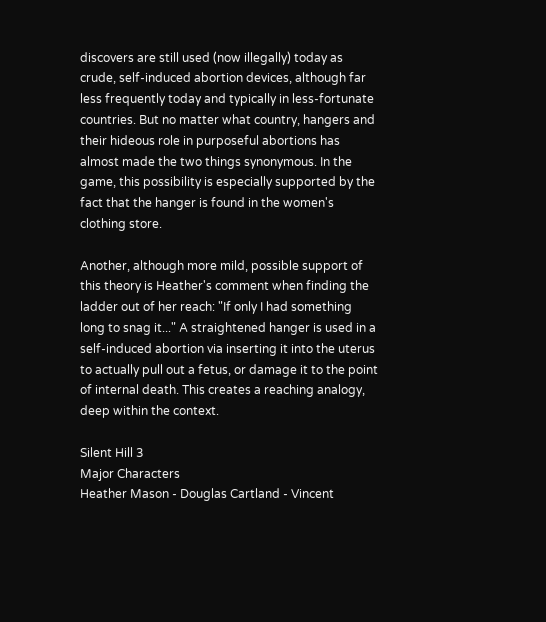discovers are still used (now illegally) today as crude, self-induced abortion devices, although far less frequently today and typically in less-fortunate countries. But no matter what country, hangers and their hideous role in purposeful abortions has almost made the two things synonymous. In the game, this possibility is especially supported by the fact that the hanger is found in the women's clothing store.

Another, although more mild, possible support of this theory is Heather's comment when finding the ladder out of her reach: "If only I had something long to snag it..." A straightened hanger is used in a self-induced abortion via inserting it into the uterus to actually pull out a fetus, or damage it to the point of internal death. This creates a reaching analogy, deep within the context.

Silent Hill 3
Major Characters
Heather Mason - Douglas Cartland - Vincent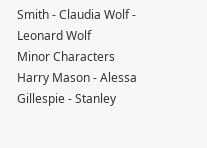Smith - Claudia Wolf - Leonard Wolf
Minor Characters
Harry Mason - Alessa Gillespie - Stanley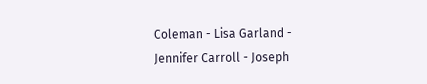Coleman - Lisa Garland - Jennifer Carroll - Joseph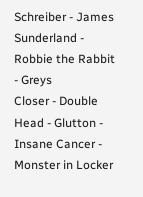Schreiber - James Sunderland - Robbie the Rabbit - Greys
Closer - Double Head - Glutton - Insane Cancer - Monster in Locker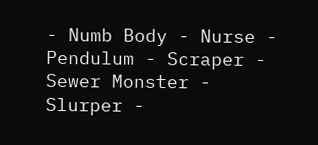- Numb Body - Nurse - Pendulum - Scraper - Sewer Monster - Slurper -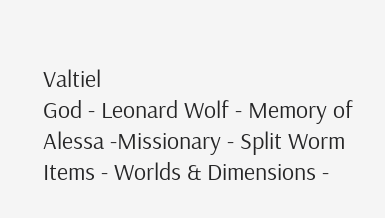Valtiel
God - Leonard Wolf - Memory of Alessa -Missionary - Split Worm
Items - Worlds & Dimensions -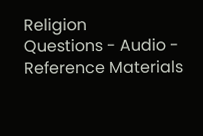Religion
Questions - Audio - Reference Materials